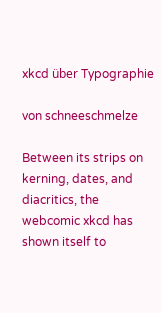xkcd über Typographie

von schneeschmelze

Between its strips on kerning, dates, and diacritics, the webcomic xkcd has shown itself to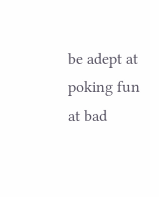be adept at poking fun at bad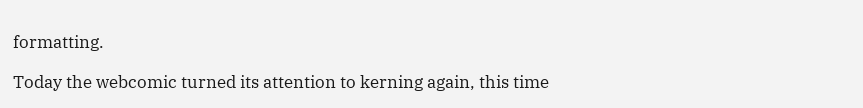formatting.

Today the webcomic turned its attention to kerning again, this time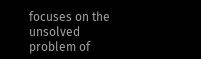focuses on the unsolved problem of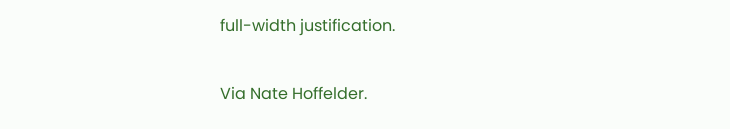full-width justification.

Via Nate Hoffelder.